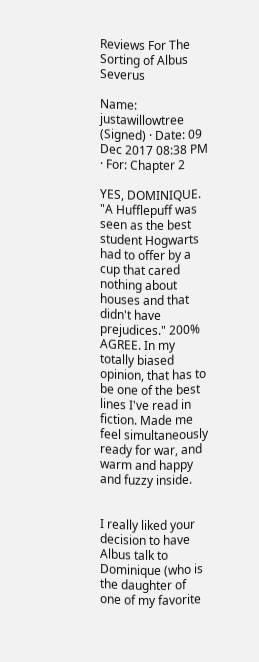Reviews For The Sorting of Albus Severus

Name: justawillowtree (Signed) · Date: 09 Dec 2017 08:38 PM · For: Chapter 2

YES, DOMINIQUE. "A Hufflepuff was seen as the best student Hogwarts had to offer by a cup that cared nothing about houses and that didn't have prejudices." 200% AGREE. In my totally biased opinion, that has to be one of the best lines I've read in fiction. Made me feel simultaneously ready for war, and warm and happy and fuzzy inside.


I really liked your decision to have Albus talk to Dominique (who is the daughter of one of my favorite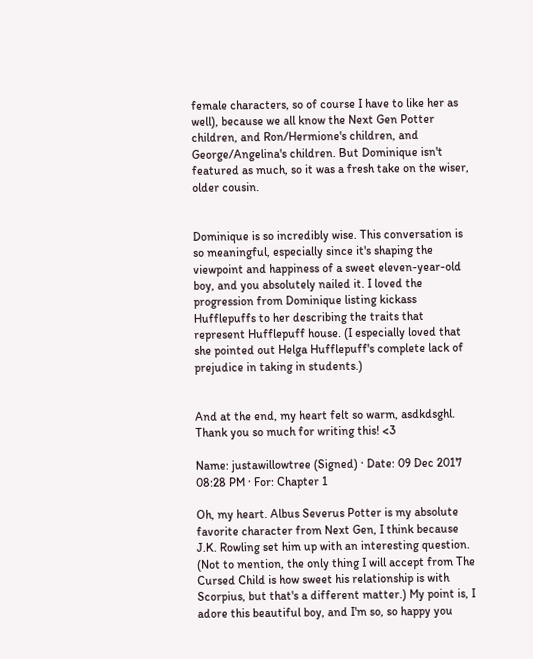female characters, so of course I have to like her as well), because we all know the Next Gen Potter children, and Ron/Hermione's children, and George/Angelina's children. But Dominique isn't featured as much, so it was a fresh take on the wiser, older cousin.


Dominique is so incredibly wise. This conversation is so meaningful, especially since it's shaping the viewpoint and happiness of a sweet eleven-year-old boy, and you absolutely nailed it. I loved the progression from Dominique listing kickass Hufflepuffs to her describing the traits that represent Hufflepuff house. (I especially loved that she pointed out Helga Hufflepuff's complete lack of prejudice in taking in students.)


And at the end, my heart felt so warm, asdkdsghl. Thank you so much for writing this! <3

Name: justawillowtree (Signed) · Date: 09 Dec 2017 08:28 PM · For: Chapter 1

Oh, my heart. Albus Severus Potter is my absolute favorite character from Next Gen, I think because J.K. Rowling set him up with an interesting question. (Not to mention, the only thing I will accept from The Cursed Child is how sweet his relationship is with Scorpius, but that's a different matter.) My point is, I adore this beautiful boy, and I'm so, so happy you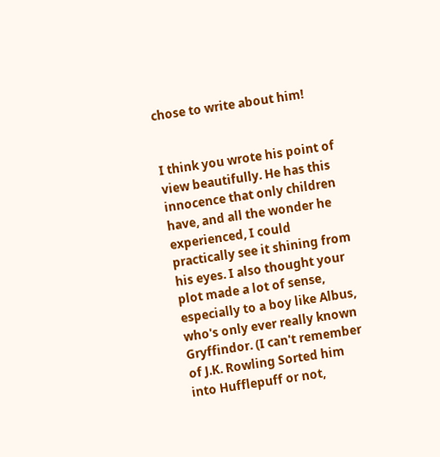chose to write about him!


I think you wrote his point of view beautifully. He has this innocence that only children have, and all the wonder he experienced, I could practically see it shining from his eyes. I also thought your plot made a lot of sense, especially to a boy like Albus, who's only ever really known Gryffindor. (I can't remember of J.K. Rowling Sorted him into Hufflepuff or not,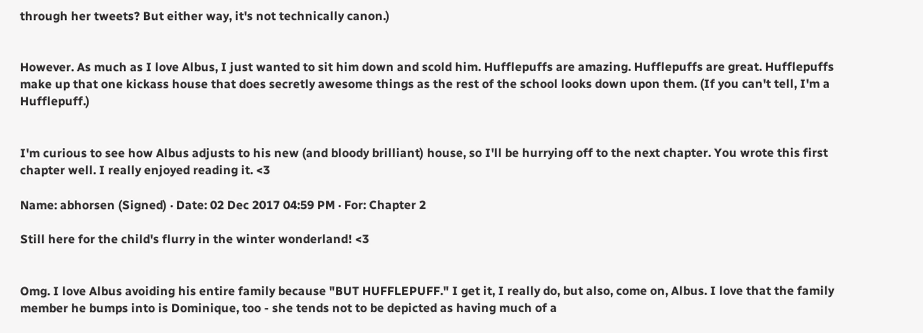through her tweets? But either way, it's not technically canon.)


However. As much as I love Albus, I just wanted to sit him down and scold him. Hufflepuffs are amazing. Hufflepuffs are great. Hufflepuffs make up that one kickass house that does secretly awesome things as the rest of the school looks down upon them. (If you can't tell, I'm a Hufflepuff.)


I'm curious to see how Albus adjusts to his new (and bloody brilliant) house, so I'll be hurrying off to the next chapter. You wrote this first chapter well. I really enjoyed reading it. <3

Name: abhorsen (Signed) · Date: 02 Dec 2017 04:59 PM · For: Chapter 2

Still here for the child's flurry in the winter wonderland! <3


Omg. I love Albus avoiding his entire family because "BUT HUFFLEPUFF." I get it, I really do, but also, come on, Albus. I love that the family member he bumps into is Dominique, too - she tends not to be depicted as having much of a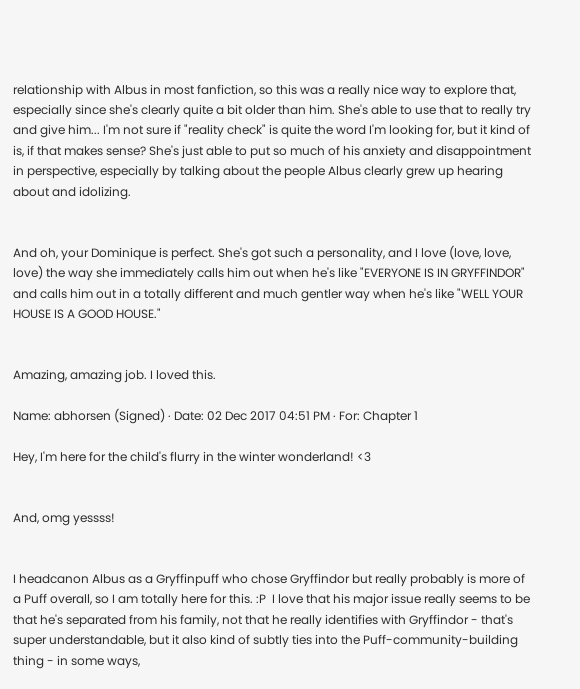relationship with Albus in most fanfiction, so this was a really nice way to explore that, especially since she's clearly quite a bit older than him. She's able to use that to really try and give him... I'm not sure if "reality check" is quite the word I'm looking for, but it kind of is, if that makes sense? She's just able to put so much of his anxiety and disappointment in perspective, especially by talking about the people Albus clearly grew up hearing about and idolizing.


And oh, your Dominique is perfect. She's got such a personality, and I love (love, love, love) the way she immediately calls him out when he's like "EVERYONE IS IN GRYFFINDOR" and calls him out in a totally different and much gentler way when he's like "WELL YOUR HOUSE IS A GOOD HOUSE."


Amazing, amazing job. I loved this.

Name: abhorsen (Signed) · Date: 02 Dec 2017 04:51 PM · For: Chapter 1

Hey, I'm here for the child's flurry in the winter wonderland! <3


And, omg yessss!


I headcanon Albus as a Gryffinpuff who chose Gryffindor but really probably is more of a Puff overall, so I am totally here for this. :P  I love that his major issue really seems to be that he's separated from his family, not that he really identifies with Gryffindor - that's super understandable, but it also kind of subtly ties into the Puff-community-building thing - in some ways,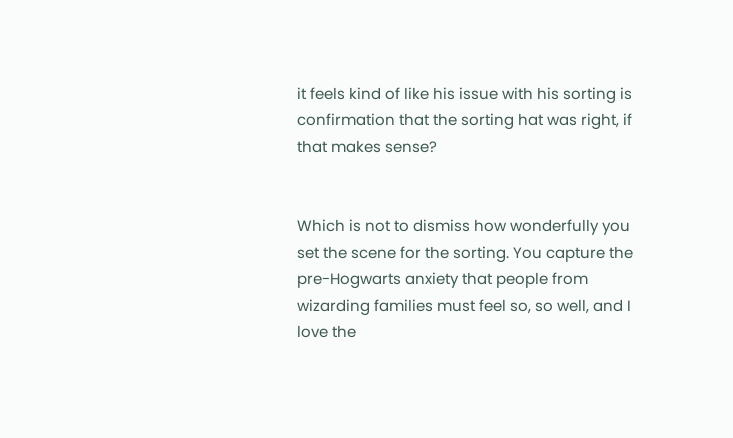it feels kind of like his issue with his sorting is confirmation that the sorting hat was right, if that makes sense?


Which is not to dismiss how wonderfully you set the scene for the sorting. You capture the pre-Hogwarts anxiety that people from wizarding families must feel so, so well, and I love the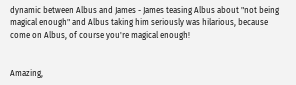dynamic between Albus and James - James teasing Albus about "not being magical enough" and Albus taking him seriously was hilarious, because come on Albus, of course you're magical enough!


Amazing,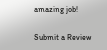amazing job!

Submit a Review